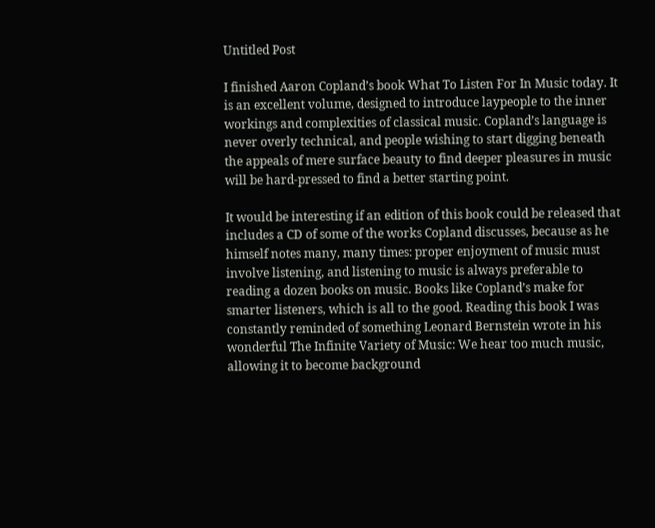Untitled Post

I finished Aaron Copland’s book What To Listen For In Music today. It is an excellent volume, designed to introduce laypeople to the inner workings and complexities of classical music. Copland’s language is never overly technical, and people wishing to start digging beneath the appeals of mere surface beauty to find deeper pleasures in music will be hard-pressed to find a better starting point.

It would be interesting if an edition of this book could be released that includes a CD of some of the works Copland discusses, because as he himself notes many, many times: proper enjoyment of music must involve listening, and listening to music is always preferable to reading a dozen books on music. Books like Copland’s make for smarter listeners, which is all to the good. Reading this book I was constantly reminded of something Leonard Bernstein wrote in his wonderful The Infinite Variety of Music: We hear too much music, allowing it to become background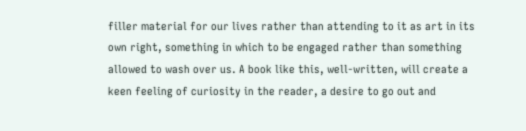filler material for our lives rather than attending to it as art in its own right, something in which to be engaged rather than something allowed to wash over us. A book like this, well-written, will create a keen feeling of curiosity in the reader, a desire to go out and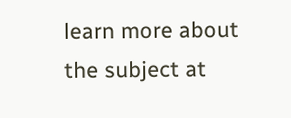learn more about the subject at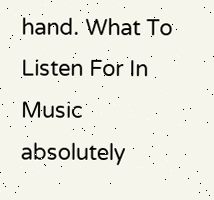hand. What To Listen For In Music absolutely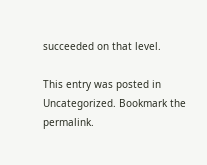succeeded on that level.

This entry was posted in Uncategorized. Bookmark the permalink.